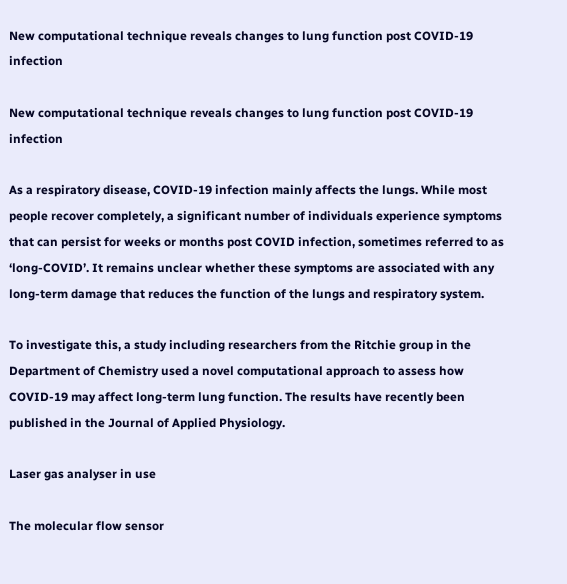New computational technique reveals changes to lung function post COVID-19 infection

New computational technique reveals changes to lung function post COVID-19 infection

As a respiratory disease, COVID-19 infection mainly affects the lungs. While most people recover completely, a significant number of individuals experience symptoms that can persist for weeks or months post COVID infection, sometimes referred to as ‘long-COVID’. It remains unclear whether these symptoms are associated with any long-term damage that reduces the function of the lungs and respiratory system.

To investigate this, a study including researchers from the Ritchie group in the Department of Chemistry used a novel computational approach to assess how COVID-19 may affect long-term lung function. The results have recently been published in the Journal of Applied Physiology.

Laser gas analyser in use

The molecular flow sensor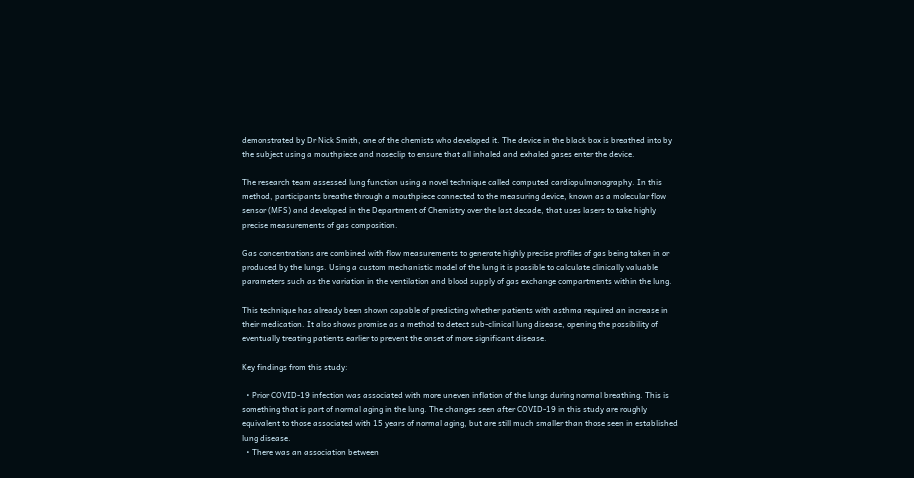demonstrated by Dr Nick Smith, one of the chemists who developed it. The device in the black box is breathed into by the subject using a mouthpiece and noseclip to ensure that all inhaled and exhaled gases enter the device.

The research team assessed lung function using a novel technique called computed cardiopulmonography. In this method, participants breathe through a mouthpiece connected to the measuring device, known as a molecular flow sensor (MFS) and developed in the Department of Chemistry over the last decade, that uses lasers to take highly precise measurements of gas composition.

Gas concentrations are combined with flow measurements to generate highly precise profiles of gas being taken in or produced by the lungs. Using a custom mechanistic model of the lung it is possible to calculate clinically valuable parameters such as the variation in the ventilation and blood supply of gas exchange compartments within the lung.

This technique has already been shown capable of predicting whether patients with asthma required an increase in their medication. It also shows promise as a method to detect sub-clinical lung disease, opening the possibility of eventually treating patients earlier to prevent the onset of more significant disease.

Key findings from this study:

  • Prior COVID-19 infection was associated with more uneven inflation of the lungs during normal breathing. This is something that is part of normal aging in the lung. The changes seen after COVID-19 in this study are roughly equivalent to those associated with 15 years of normal aging, but are still much smaller than those seen in established lung disease.
  • There was an association between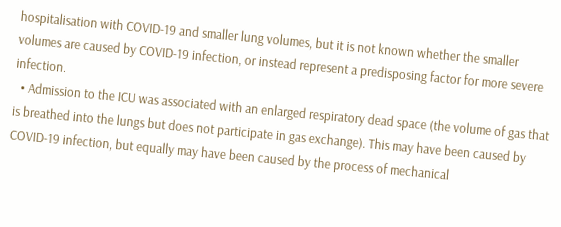hospitalisation with COVID-19 and smaller lung volumes, but it is not known whether the smaller volumes are caused by COVID-19 infection, or instead represent a predisposing factor for more severe infection.
  • Admission to the ICU was associated with an enlarged respiratory dead space (the volume of gas that is breathed into the lungs but does not participate in gas exchange). This may have been caused by COVID-19 infection, but equally may have been caused by the process of mechanical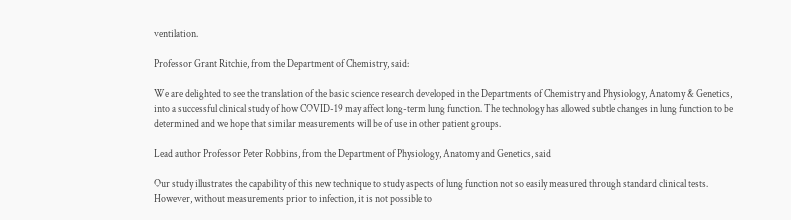ventilation.

Professor Grant Ritchie, from the Department of Chemistry, said:

We are delighted to see the translation of the basic science research developed in the Departments of Chemistry and Physiology, Anatomy & Genetics, into a successful clinical study of how COVID-19 may affect long-term lung function. The technology has allowed subtle changes in lung function to be determined and we hope that similar measurements will be of use in other patient groups.

Lead author Professor Peter Robbins, from the Department of Physiology, Anatomy and Genetics, said

Our study illustrates the capability of this new technique to study aspects of lung function not so easily measured through standard clinical tests. However, without measurements prior to infection, it is not possible to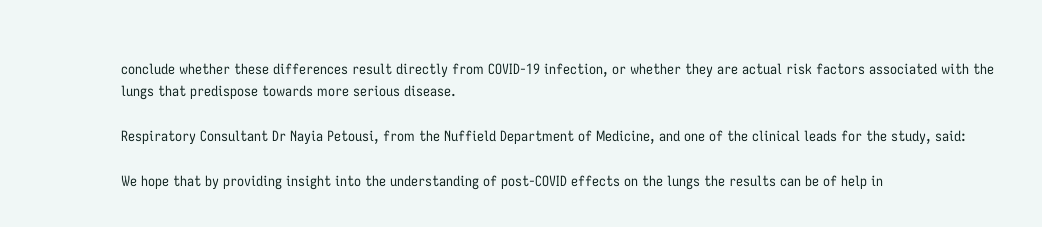conclude whether these differences result directly from COVID-19 infection, or whether they are actual risk factors associated with the lungs that predispose towards more serious disease.

Respiratory Consultant Dr Nayia Petousi, from the Nuffield Department of Medicine, and one of the clinical leads for the study, said:

We hope that by providing insight into the understanding of post-COVID effects on the lungs the results can be of help in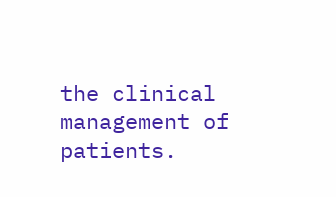the clinical management of patients.